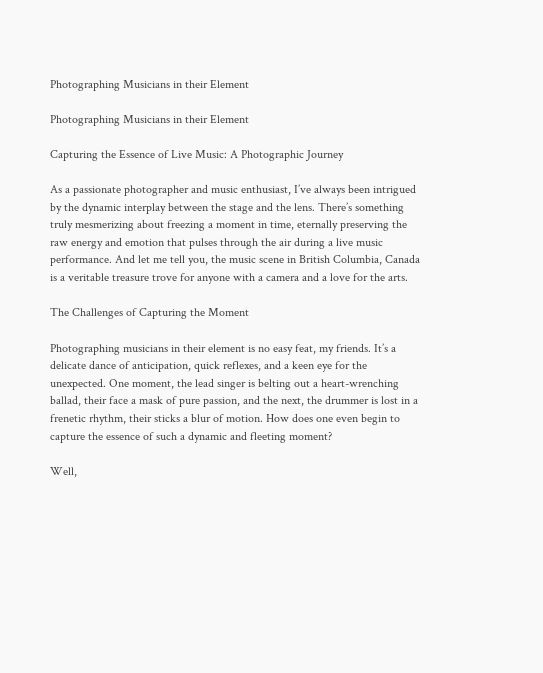Photographing Musicians in their Element

Photographing Musicians in their Element

Capturing the Essence of Live Music: A Photographic Journey

As a passionate photographer and music enthusiast, I’ve always been intrigued by the dynamic interplay between the stage and the lens. There’s something truly mesmerizing about freezing a moment in time, eternally preserving the raw energy and emotion that pulses through the air during a live music performance. And let me tell you, the music scene in British Columbia, Canada is a veritable treasure trove for anyone with a camera and a love for the arts.

The Challenges of Capturing the Moment

Photographing musicians in their element is no easy feat, my friends. It’s a delicate dance of anticipation, quick reflexes, and a keen eye for the unexpected. One moment, the lead singer is belting out a heart-wrenching ballad, their face a mask of pure passion, and the next, the drummer is lost in a frenetic rhythm, their sticks a blur of motion. How does one even begin to capture the essence of such a dynamic and fleeting moment?

Well,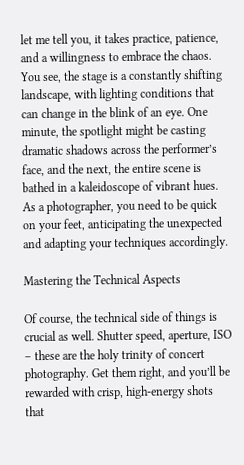let me tell you, it takes practice, patience, and a willingness to embrace the chaos. You see, the stage is a constantly shifting landscape, with lighting conditions that can change in the blink of an eye. One minute, the spotlight might be casting dramatic shadows across the performer’s face, and the next, the entire scene is bathed in a kaleidoscope of vibrant hues. As a photographer, you need to be quick on your feet, anticipating the unexpected and adapting your techniques accordingly.

Mastering the Technical Aspects

Of course, the technical side of things is crucial as well. Shutter speed, aperture, ISO – these are the holy trinity of concert photography. Get them right, and you’ll be rewarded with crisp, high-energy shots that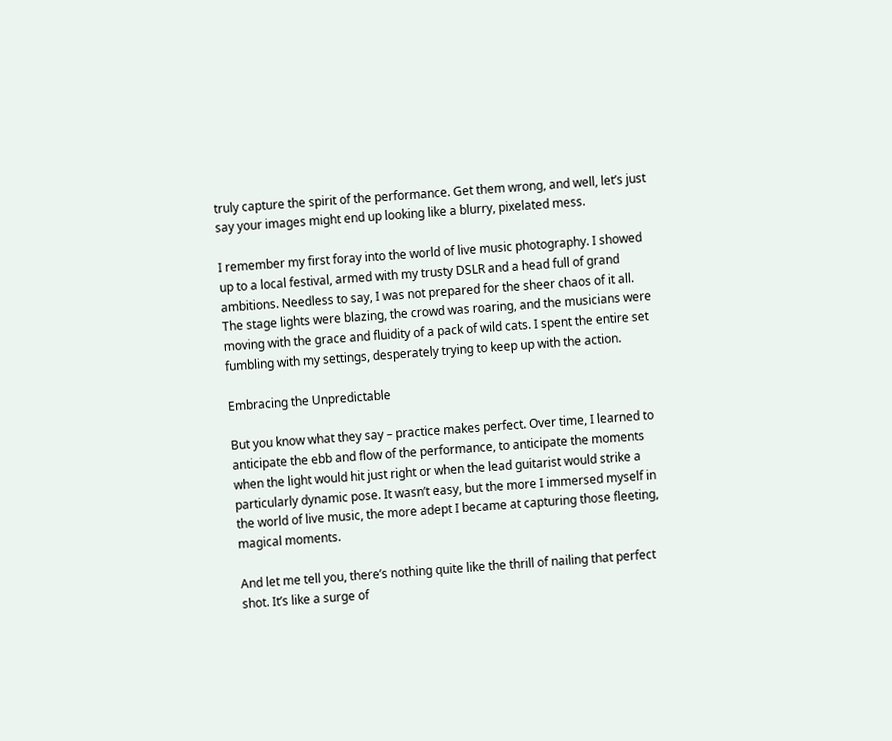truly capture the spirit of the performance. Get them wrong, and well, let’s just say your images might end up looking like a blurry, pixelated mess.

I remember my first foray into the world of live music photography. I showed up to a local festival, armed with my trusty DSLR and a head full of grand ambitions. Needless to say, I was not prepared for the sheer chaos of it all. The stage lights were blazing, the crowd was roaring, and the musicians were moving with the grace and fluidity of a pack of wild cats. I spent the entire set fumbling with my settings, desperately trying to keep up with the action.

Embracing the Unpredictable

But you know what they say – practice makes perfect. Over time, I learned to anticipate the ebb and flow of the performance, to anticipate the moments when the light would hit just right or when the lead guitarist would strike a particularly dynamic pose. It wasn’t easy, but the more I immersed myself in the world of live music, the more adept I became at capturing those fleeting, magical moments.

And let me tell you, there’s nothing quite like the thrill of nailing that perfect shot. It’s like a surge of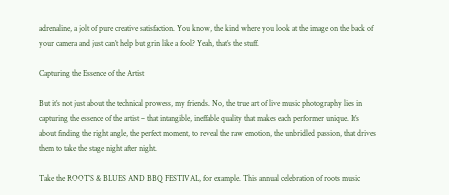adrenaline, a jolt of pure creative satisfaction. You know, the kind where you look at the image on the back of your camera and just can’t help but grin like a fool? Yeah, that’s the stuff.

Capturing the Essence of the Artist

But it’s not just about the technical prowess, my friends. No, the true art of live music photography lies in capturing the essence of the artist – that intangible, ineffable quality that makes each performer unique. It’s about finding the right angle, the perfect moment, to reveal the raw emotion, the unbridled passion, that drives them to take the stage night after night.

Take the ROOT’S & BLUES AND BBQ FESTIVAL, for example. This annual celebration of roots music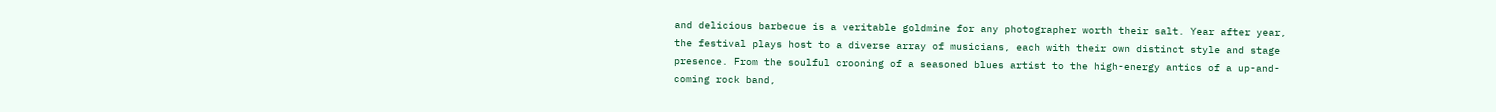and delicious barbecue is a veritable goldmine for any photographer worth their salt. Year after year, the festival plays host to a diverse array of musicians, each with their own distinct style and stage presence. From the soulful crooning of a seasoned blues artist to the high-energy antics of a up-and-coming rock band,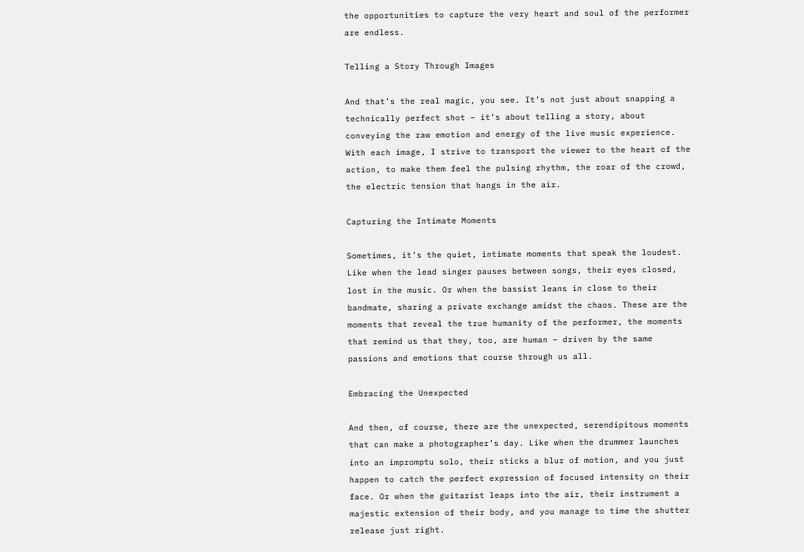the opportunities to capture the very heart and soul of the performer are endless.

Telling a Story Through Images

And that’s the real magic, you see. It’s not just about snapping a technically perfect shot – it’s about telling a story, about conveying the raw emotion and energy of the live music experience. With each image, I strive to transport the viewer to the heart of the action, to make them feel the pulsing rhythm, the roar of the crowd, the electric tension that hangs in the air.

Capturing the Intimate Moments

Sometimes, it’s the quiet, intimate moments that speak the loudest. Like when the lead singer pauses between songs, their eyes closed, lost in the music. Or when the bassist leans in close to their bandmate, sharing a private exchange amidst the chaos. These are the moments that reveal the true humanity of the performer, the moments that remind us that they, too, are human – driven by the same passions and emotions that course through us all.

Embracing the Unexpected

And then, of course, there are the unexpected, serendipitous moments that can make a photographer’s day. Like when the drummer launches into an impromptu solo, their sticks a blur of motion, and you just happen to catch the perfect expression of focused intensity on their face. Or when the guitarist leaps into the air, their instrument a majestic extension of their body, and you manage to time the shutter release just right.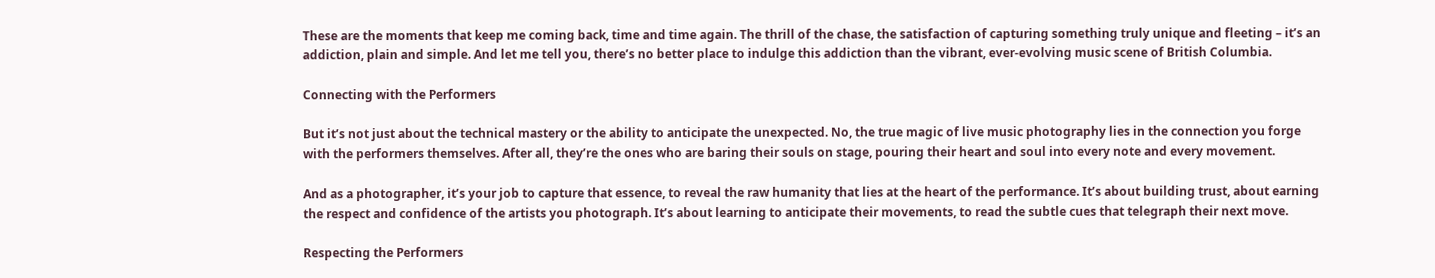These are the moments that keep me coming back, time and time again. The thrill of the chase, the satisfaction of capturing something truly unique and fleeting – it’s an addiction, plain and simple. And let me tell you, there’s no better place to indulge this addiction than the vibrant, ever-evolving music scene of British Columbia.

Connecting with the Performers

But it’s not just about the technical mastery or the ability to anticipate the unexpected. No, the true magic of live music photography lies in the connection you forge with the performers themselves. After all, they’re the ones who are baring their souls on stage, pouring their heart and soul into every note and every movement.

And as a photographer, it’s your job to capture that essence, to reveal the raw humanity that lies at the heart of the performance. It’s about building trust, about earning the respect and confidence of the artists you photograph. It’s about learning to anticipate their movements, to read the subtle cues that telegraph their next move.

Respecting the Performers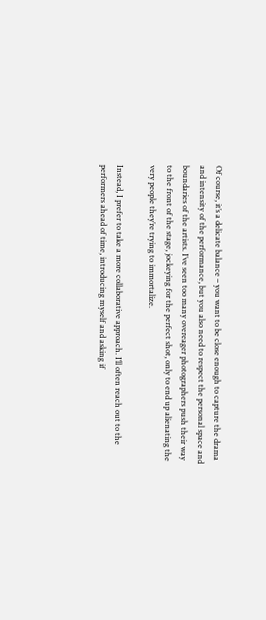Of course, it’s a delicate balance – you want to be close enough to capture the drama and intensity of the performance, but you also need to respect the personal space and boundaries of the artists. I’ve seen too many overeager photographers push their way to the front of the stage, jockeying for the perfect shot, only to end up alienating the very people they’re trying to immortalize.

Instead, I prefer to take a more collaborative approach. I’ll often reach out to the performers ahead of time, introducing myself and asking if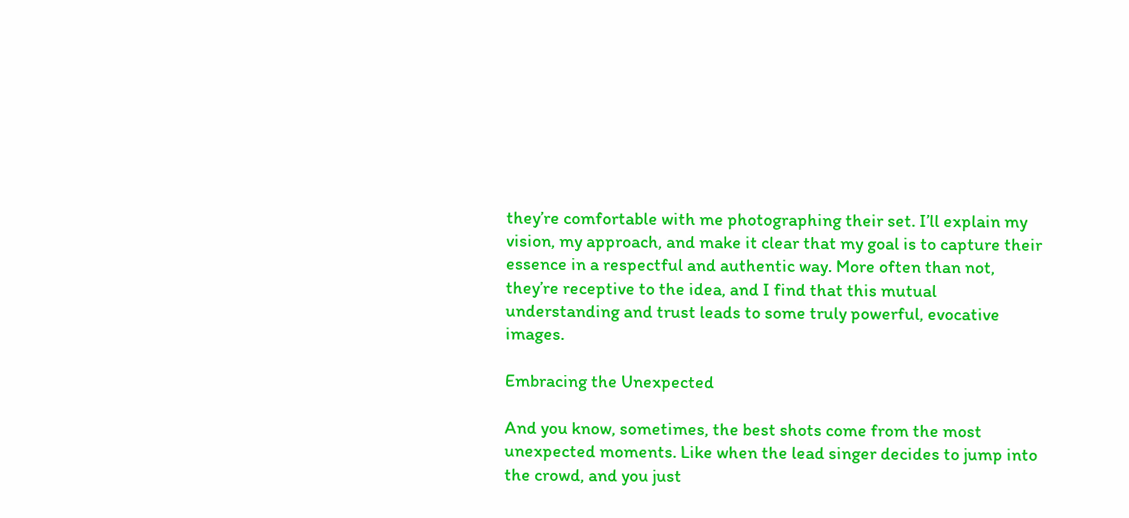they’re comfortable with me photographing their set. I’ll explain my vision, my approach, and make it clear that my goal is to capture their essence in a respectful and authentic way. More often than not, they’re receptive to the idea, and I find that this mutual understanding and trust leads to some truly powerful, evocative images.

Embracing the Unexpected

And you know, sometimes, the best shots come from the most unexpected moments. Like when the lead singer decides to jump into the crowd, and you just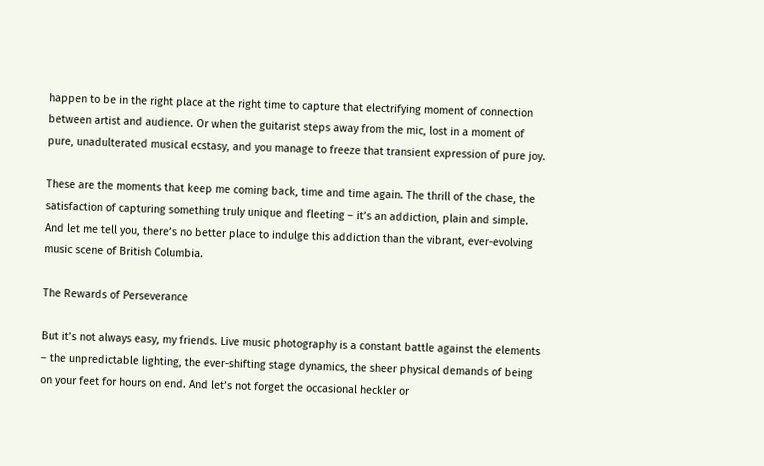happen to be in the right place at the right time to capture that electrifying moment of connection between artist and audience. Or when the guitarist steps away from the mic, lost in a moment of pure, unadulterated musical ecstasy, and you manage to freeze that transient expression of pure joy.

These are the moments that keep me coming back, time and time again. The thrill of the chase, the satisfaction of capturing something truly unique and fleeting – it’s an addiction, plain and simple. And let me tell you, there’s no better place to indulge this addiction than the vibrant, ever-evolving music scene of British Columbia.

The Rewards of Perseverance

But it’s not always easy, my friends. Live music photography is a constant battle against the elements – the unpredictable lighting, the ever-shifting stage dynamics, the sheer physical demands of being on your feet for hours on end. And let’s not forget the occasional heckler or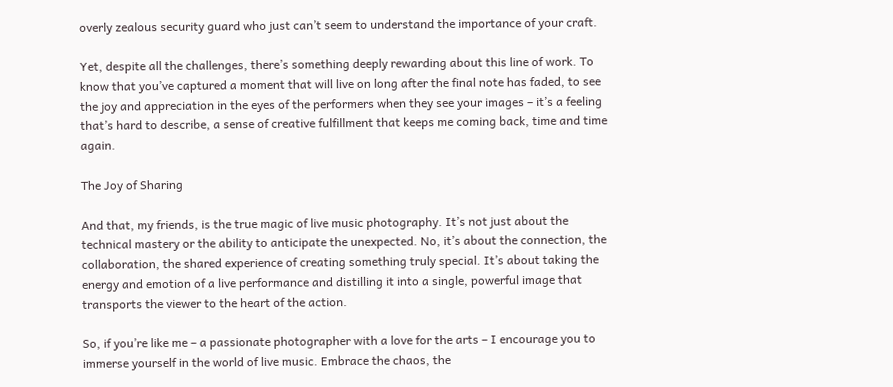overly zealous security guard who just can’t seem to understand the importance of your craft.

Yet, despite all the challenges, there’s something deeply rewarding about this line of work. To know that you’ve captured a moment that will live on long after the final note has faded, to see the joy and appreciation in the eyes of the performers when they see your images – it’s a feeling that’s hard to describe, a sense of creative fulfillment that keeps me coming back, time and time again.

The Joy of Sharing

And that, my friends, is the true magic of live music photography. It’s not just about the technical mastery or the ability to anticipate the unexpected. No, it’s about the connection, the collaboration, the shared experience of creating something truly special. It’s about taking the energy and emotion of a live performance and distilling it into a single, powerful image that transports the viewer to the heart of the action.

So, if you’re like me – a passionate photographer with a love for the arts – I encourage you to immerse yourself in the world of live music. Embrace the chaos, the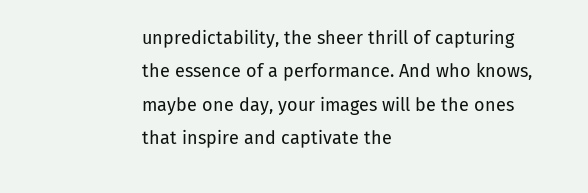unpredictability, the sheer thrill of capturing the essence of a performance. And who knows, maybe one day, your images will be the ones that inspire and captivate the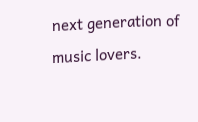next generation of music lovers.